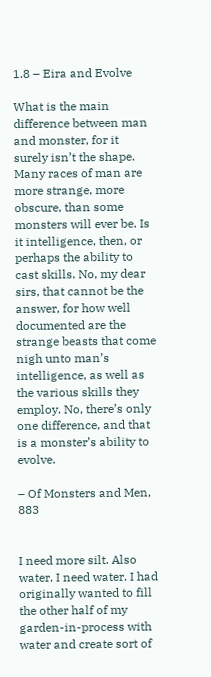1.8 – Eira and Evolve

What is the main difference between man and monster, for it surely isn’t the shape. Many races of man are more strange, more obscure, than some monsters will ever be. Is it intelligence, then, or perhaps the ability to cast skills. No, my dear sirs, that cannot be the answer, for how well documented are the strange beasts that come nigh unto man’s intelligence, as well as the various skills they employ. No, there’s only one difference, and that is a monster’s ability to evolve.

– Of Monsters and Men, 883


I need more silt. Also water. I need water. I had originally wanted to fill the other half of my garden-in-process with water and create sort of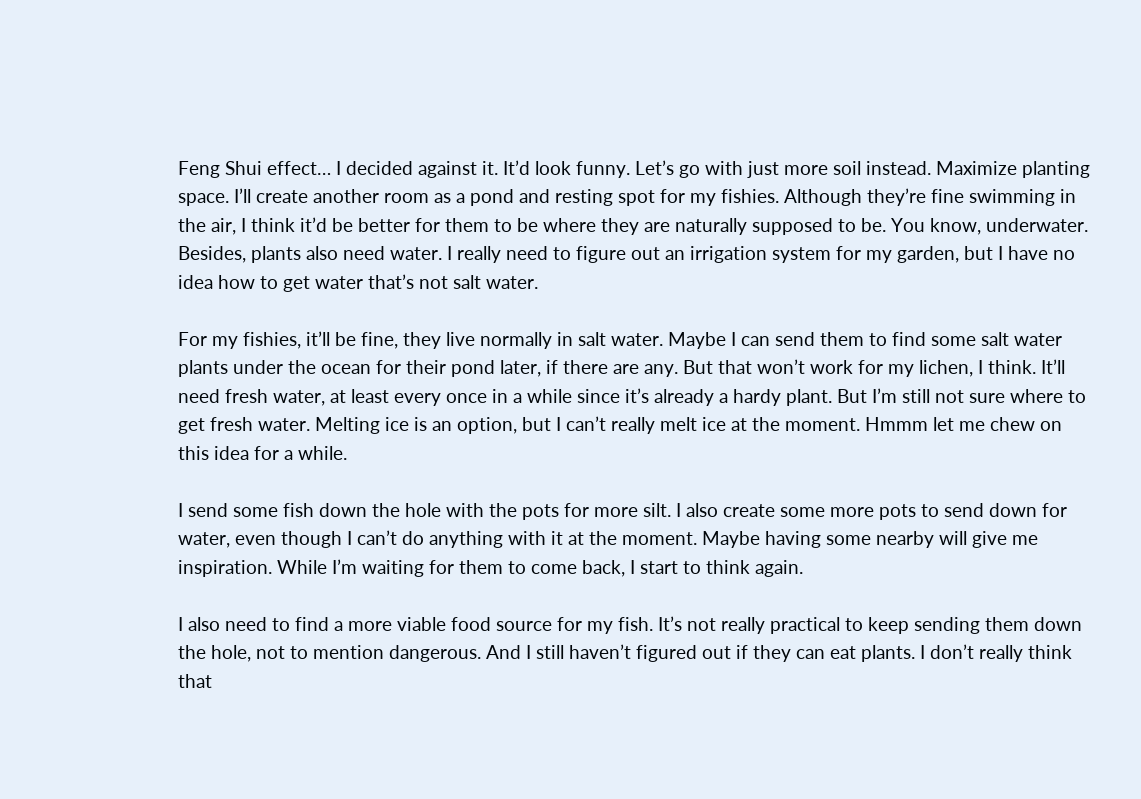Feng Shui effect… I decided against it. It’d look funny. Let’s go with just more soil instead. Maximize planting space. I’ll create another room as a pond and resting spot for my fishies. Although they’re fine swimming in the air, I think it’d be better for them to be where they are naturally supposed to be. You know, underwater. Besides, plants also need water. I really need to figure out an irrigation system for my garden, but I have no idea how to get water that’s not salt water.

For my fishies, it’ll be fine, they live normally in salt water. Maybe I can send them to find some salt water plants under the ocean for their pond later, if there are any. But that won’t work for my lichen, I think. It’ll need fresh water, at least every once in a while since it’s already a hardy plant. But I’m still not sure where to get fresh water. Melting ice is an option, but I can’t really melt ice at the moment. Hmmm let me chew on this idea for a while.

I send some fish down the hole with the pots for more silt. I also create some more pots to send down for water, even though I can’t do anything with it at the moment. Maybe having some nearby will give me inspiration. While I’m waiting for them to come back, I start to think again.

I also need to find a more viable food source for my fish. It’s not really practical to keep sending them down the hole, not to mention dangerous. And I still haven’t figured out if they can eat plants. I don’t really think that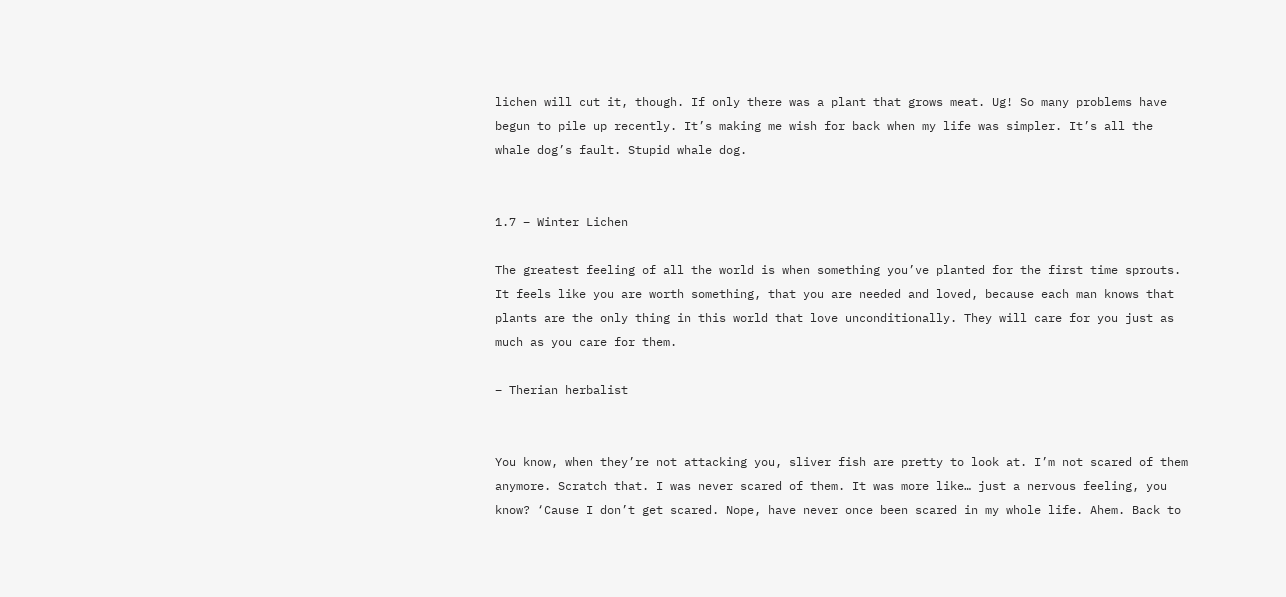lichen will cut it, though. If only there was a plant that grows meat. Ug! So many problems have begun to pile up recently. It’s making me wish for back when my life was simpler. It’s all the whale dog’s fault. Stupid whale dog.


1.7 – Winter Lichen

The greatest feeling of all the world is when something you’ve planted for the first time sprouts. It feels like you are worth something, that you are needed and loved, because each man knows that plants are the only thing in this world that love unconditionally. They will care for you just as much as you care for them.

– Therian herbalist


You know, when they’re not attacking you, sliver fish are pretty to look at. I’m not scared of them anymore. Scratch that. I was never scared of them. It was more like… just a nervous feeling, you know? ‘Cause I don’t get scared. Nope, have never once been scared in my whole life. Ahem. Back to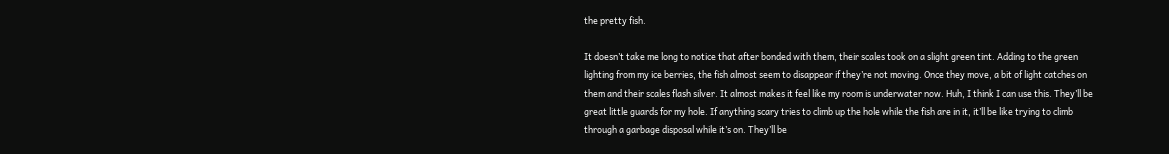the pretty fish.

It doesn’t take me long to notice that after bonded with them, their scales took on a slight green tint. Adding to the green lighting from my ice berries, the fish almost seem to disappear if they’re not moving. Once they move, a bit of light catches on them and their scales flash silver. It almost makes it feel like my room is underwater now. Huh, I think I can use this. They’ll be great little guards for my hole. If anything scary tries to climb up the hole while the fish are in it, it’ll be like trying to climb through a garbage disposal while it’s on. They’ll be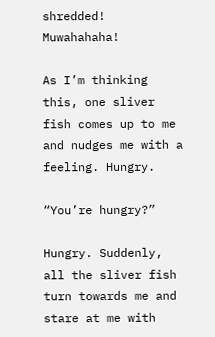shredded! Muwahahaha!

As I’m thinking this, one sliver fish comes up to me and nudges me with a feeling. Hungry.

“You’re hungry?”

Hungry. Suddenly, all the sliver fish turn towards me and stare at me with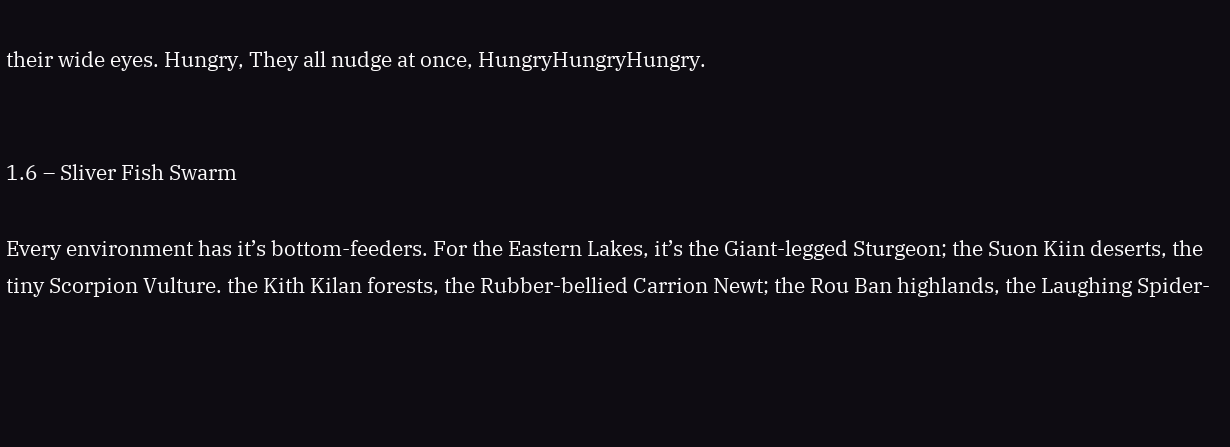their wide eyes. Hungry, They all nudge at once, HungryHungryHungry.


1.6 – Sliver Fish Swarm

Every environment has it’s bottom-feeders. For the Eastern Lakes, it’s the Giant-legged Sturgeon; the Suon Kiin deserts, the tiny Scorpion Vulture. the Kith Kilan forests, the Rubber-bellied Carrion Newt; the Rou Ban highlands, the Laughing Spider-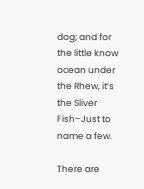dog; and for the little know ocean under the Rhew, it’s the Sliver Fish–Just to name a few.

There are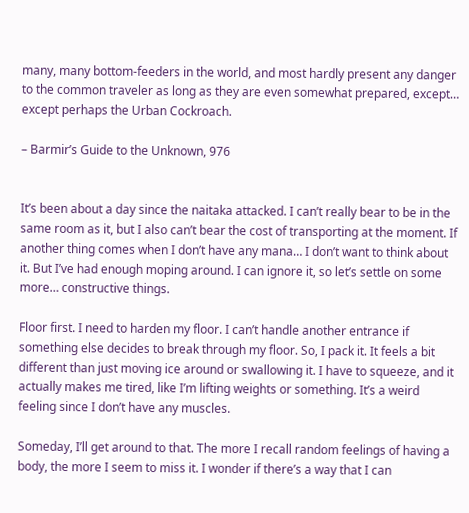many, many bottom-feeders in the world, and most hardly present any danger to the common traveler as long as they are even somewhat prepared, except… except perhaps the Urban Cockroach.

– Barmir’s Guide to the Unknown, 976


It’s been about a day since the naitaka attacked. I can’t really bear to be in the same room as it, but I also can’t bear the cost of transporting at the moment. If another thing comes when I don’t have any mana… I don’t want to think about it. But I’ve had enough moping around. I can ignore it, so let’s settle on some more… constructive things.

Floor first. I need to harden my floor. I can’t handle another entrance if something else decides to break through my floor. So, I pack it. It feels a bit different than just moving ice around or swallowing it. I have to squeeze, and it actually makes me tired, like I’m lifting weights or something. It’s a weird feeling since I don’t have any muscles.

Someday, I’ll get around to that. The more I recall random feelings of having a body, the more I seem to miss it. I wonder if there’s a way that I can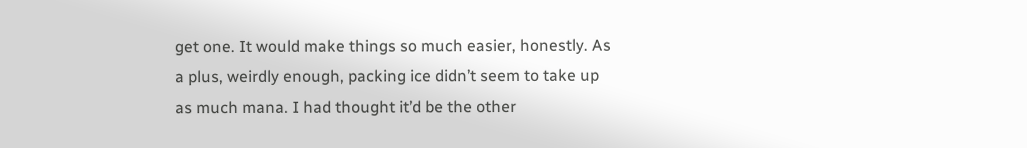get one. It would make things so much easier, honestly. As a plus, weirdly enough, packing ice didn’t seem to take up as much mana. I had thought it’d be the other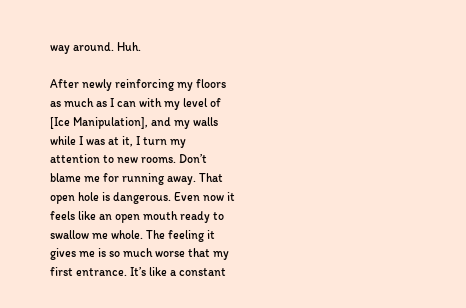way around. Huh.

After newly reinforcing my floors as much as I can with my level of [Ice Manipulation], and my walls while I was at it, I turn my attention to new rooms. Don’t blame me for running away. That open hole is dangerous. Even now it feels like an open mouth ready to swallow me whole. The feeling it gives me is so much worse that my first entrance. It’s like a constant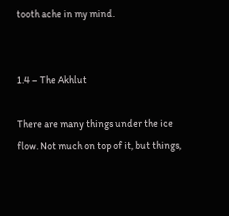tooth ache in my mind.


1.4 – The Akhlut

There are many things under the ice flow. Not much on top of it, but things,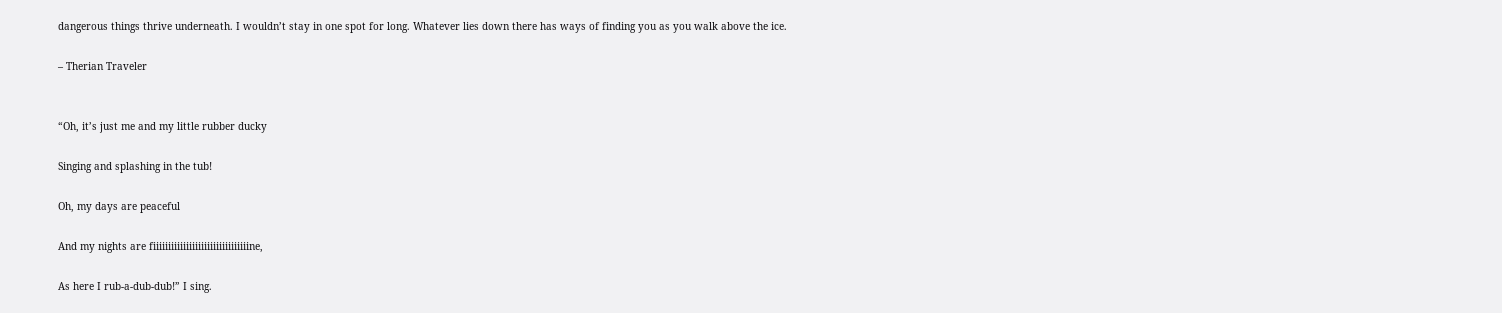dangerous things thrive underneath. I wouldn’t stay in one spot for long. Whatever lies down there has ways of finding you as you walk above the ice.

– Therian Traveler


“Oh, it’s just me and my little rubber ducky

Singing and splashing in the tub!

Oh, my days are peaceful

And my nights are fiiiiiiiiiiiiiiiiiiiiiiiiiiiiiiiine,

As here I rub-a-dub-dub!” I sing.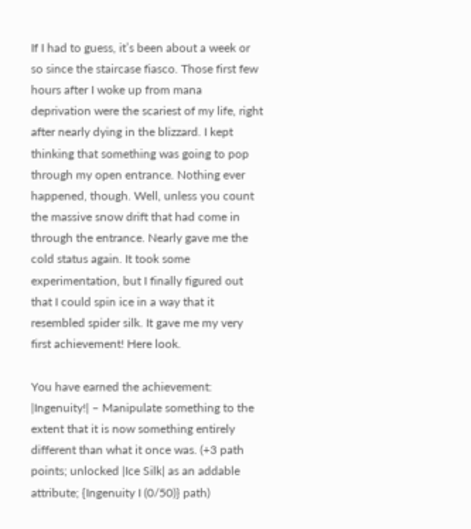If I had to guess, it’s been about a week or so since the staircase fiasco. Those first few hours after I woke up from mana deprivation were the scariest of my life, right after nearly dying in the blizzard. I kept thinking that something was going to pop through my open entrance. Nothing ever happened, though. Well, unless you count the massive snow drift that had come in through the entrance. Nearly gave me the cold status again. It took some experimentation, but I finally figured out that I could spin ice in a way that it resembled spider silk. It gave me my very first achievement! Here look.

You have earned the achievement: |Ingenuity!| – Manipulate something to the extent that it is now something entirely different than what it once was. (+3 path points; unlocked |Ice Silk| as an addable attribute; {Ingenuity I (0/50)} path)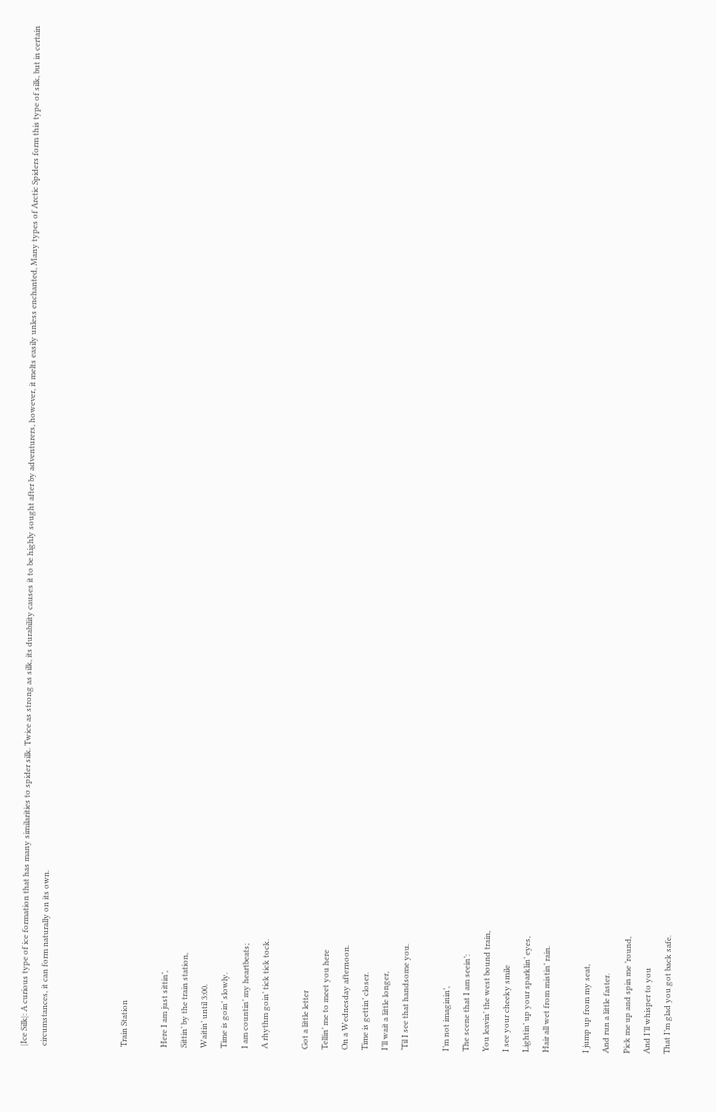|Ice Silk|: A curious type of ice formation that has many similarities to spider silk. Twice as strong as silk, its durability causes it to be highly sought after by adventurers, however, it melts easily unless enchanted, Many types of Arctic Spiders form this type of silk, but in certain circumstances, it can form naturally on its own.



Train Station

Here I am just sittin’,
Sittin’ by the train station,
Waitin’ until 3:00.
Time is goin’ slowly.
I am countin’ my heartbeats;
A rhythm goin’ tick tick tock.

Got a little letter
Tellin’ me to meet you here
On a Wednesday afternoon.
Time is gettin’ closer.
I’ll wait a little longer,
‘Til I see that handsome you.

I’m not imaginin’,
The scene that I am seein’:
You leavin’ the west bound train,
I see your cheeky smile
Lightin’ up your sparklin’ eyes,
Hair all wet from mistin’ rain.

I jump up from my seat,
And run a little faster.
Pick me up and spin me ’round,
And I’ll whisper to you
That I’m glad you got back safe.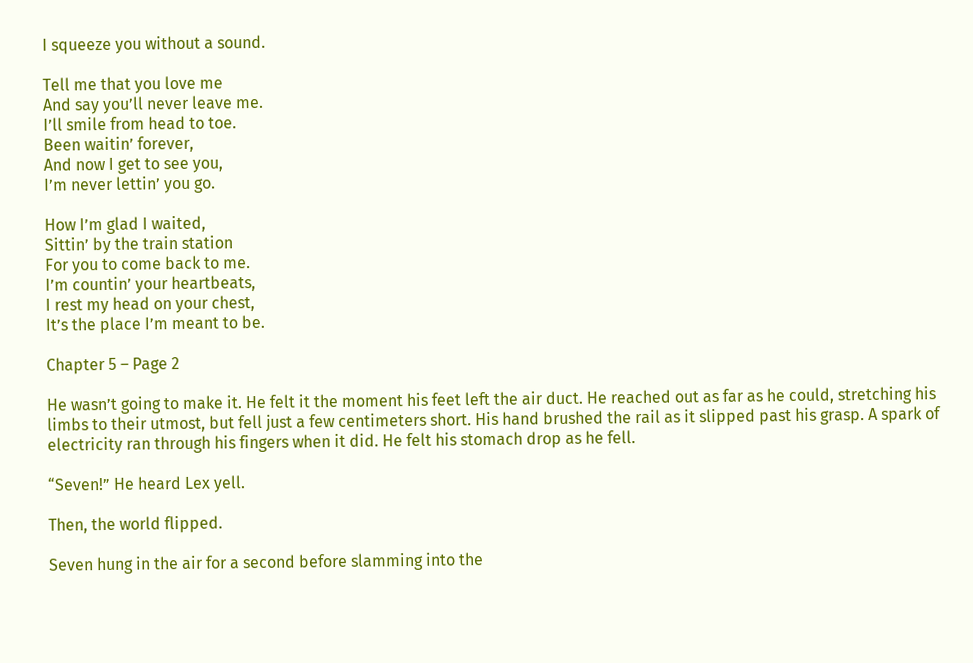I squeeze you without a sound.

Tell me that you love me
And say you’ll never leave me.
I’ll smile from head to toe.
Been waitin’ forever,
And now I get to see you,
I’m never lettin’ you go.

How I’m glad I waited,
Sittin’ by the train station
For you to come back to me.
I’m countin’ your heartbeats,
I rest my head on your chest,
It’s the place I’m meant to be.

Chapter 5 – Page 2

He wasn’t going to make it. He felt it the moment his feet left the air duct. He reached out as far as he could, stretching his limbs to their utmost, but fell just a few centimeters short. His hand brushed the rail as it slipped past his grasp. A spark of electricity ran through his fingers when it did. He felt his stomach drop as he fell.

“Seven!” He heard Lex yell.

Then, the world flipped.

Seven hung in the air for a second before slamming into the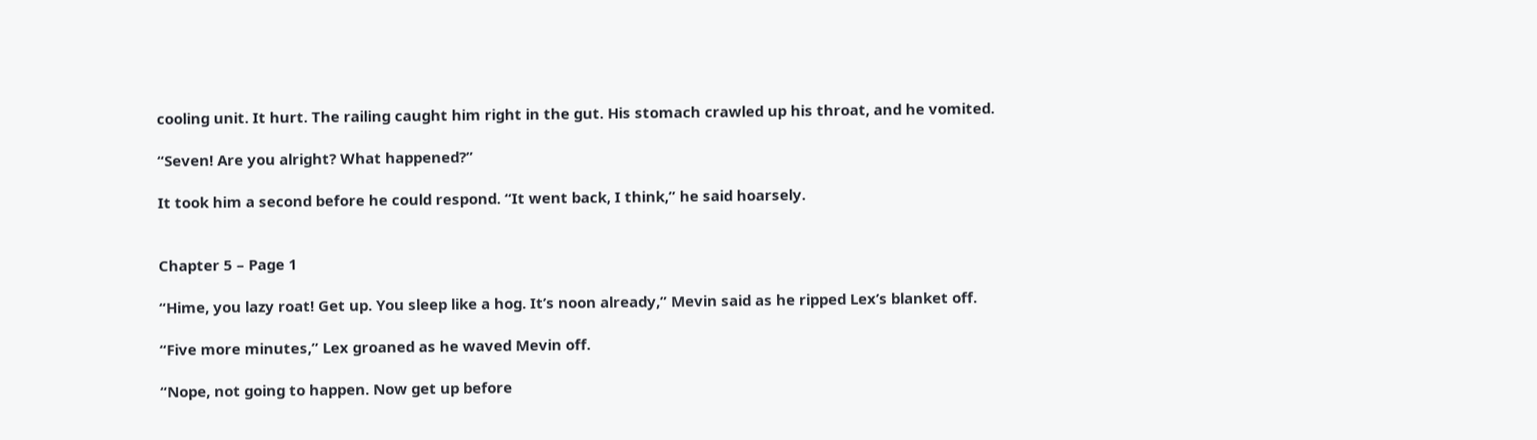cooling unit. It hurt. The railing caught him right in the gut. His stomach crawled up his throat, and he vomited.

“Seven! Are you alright? What happened?”

It took him a second before he could respond. “It went back, I think,” he said hoarsely.


Chapter 5 – Page 1

“Hime, you lazy roat! Get up. You sleep like a hog. It’s noon already,” Mevin said as he ripped Lex’s blanket off.

“Five more minutes,” Lex groaned as he waved Mevin off.

“Nope, not going to happen. Now get up before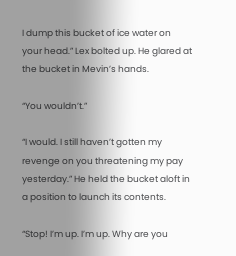I dump this bucket of ice water on your head.” Lex bolted up. He glared at the bucket in Mevin’s hands.

“You wouldn’t.”

“I would. I still haven’t gotten my revenge on you threatening my pay yesterday.” He held the bucket aloft in a position to launch its contents.

“Stop! I’m up. I’m up. Why are you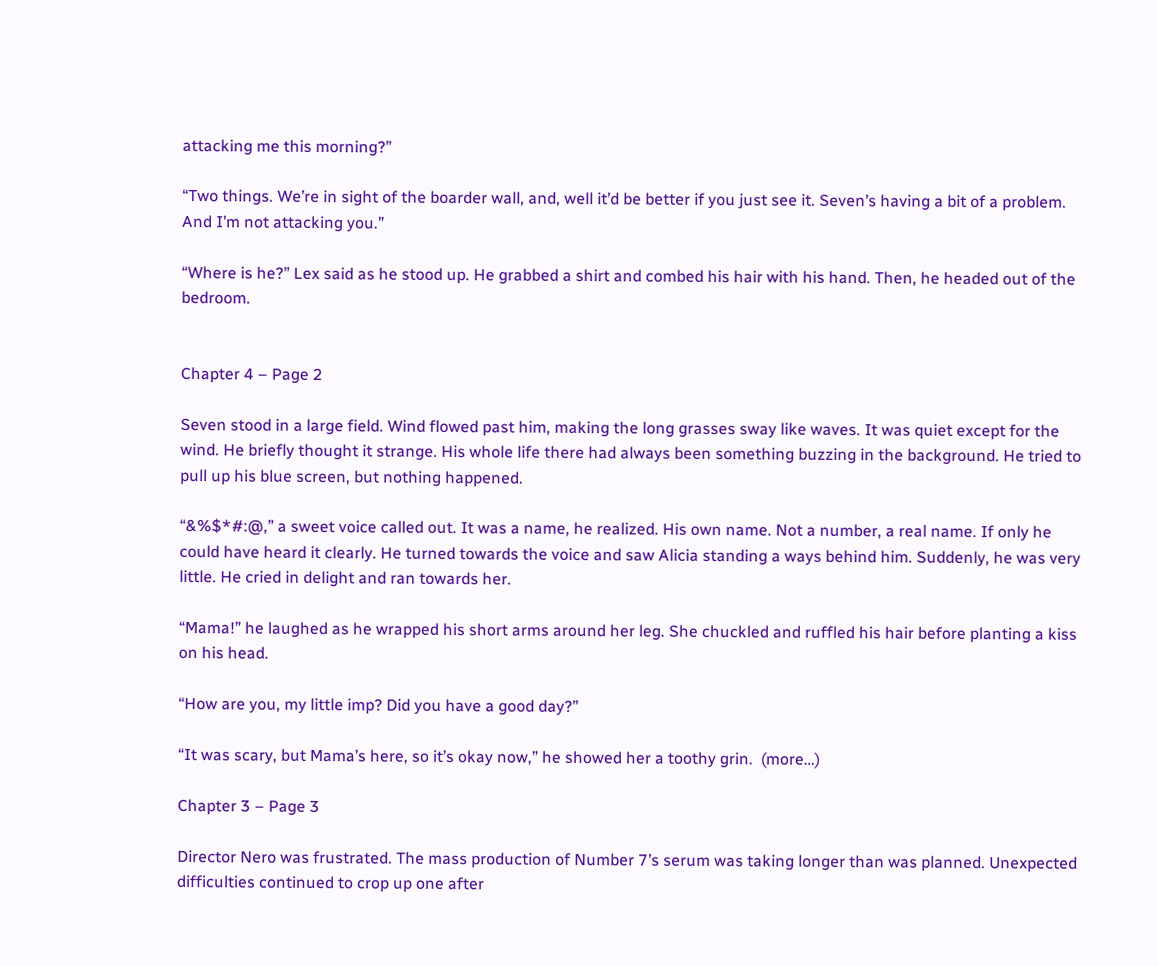attacking me this morning?”

“Two things. We’re in sight of the boarder wall, and, well it’d be better if you just see it. Seven’s having a bit of a problem. And I’m not attacking you.”

“Where is he?” Lex said as he stood up. He grabbed a shirt and combed his hair with his hand. Then, he headed out of the bedroom.


Chapter 4 – Page 2

Seven stood in a large field. Wind flowed past him, making the long grasses sway like waves. It was quiet except for the wind. He briefly thought it strange. His whole life there had always been something buzzing in the background. He tried to pull up his blue screen, but nothing happened.

“&%$*#:@,” a sweet voice called out. It was a name, he realized. His own name. Not a number, a real name. If only he could have heard it clearly. He turned towards the voice and saw Alicia standing a ways behind him. Suddenly, he was very little. He cried in delight and ran towards her.

“Mama!” he laughed as he wrapped his short arms around her leg. She chuckled and ruffled his hair before planting a kiss on his head.

“How are you, my little imp? Did you have a good day?”

“It was scary, but Mama’s here, so it’s okay now,” he showed her a toothy grin.  (more…)

Chapter 3 – Page 3

Director Nero was frustrated. The mass production of Number 7’s serum was taking longer than was planned. Unexpected difficulties continued to crop up one after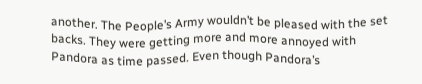another. The People’s Army wouldn’t be pleased with the set backs. They were getting more and more annoyed with Pandora as time passed. Even though Pandora’s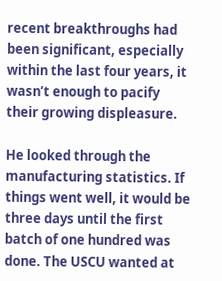recent breakthroughs had been significant, especially within the last four years, it wasn’t enough to pacify their growing displeasure.

He looked through the manufacturing statistics. If things went well, it would be three days until the first batch of one hundred was done. The USCU wanted at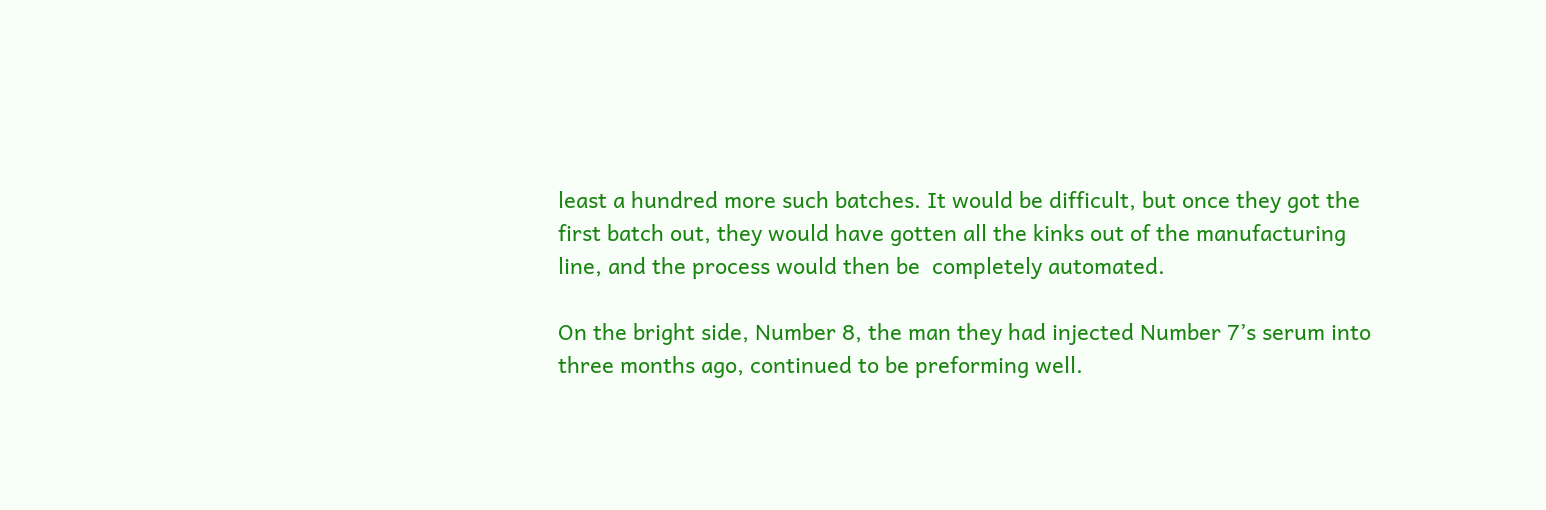least a hundred more such batches. It would be difficult, but once they got the first batch out, they would have gotten all the kinks out of the manufacturing line, and the process would then be  completely automated.

On the bright side, Number 8, the man they had injected Number 7’s serum into three months ago, continued to be preforming well.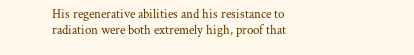His regenerative abilities and his resistance to radiation were both extremely high, proof that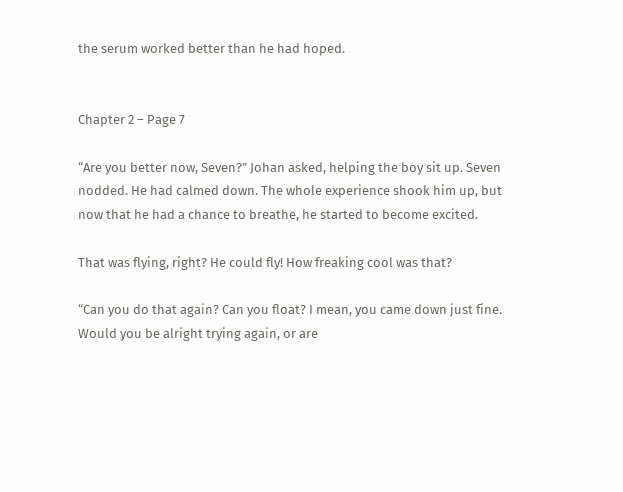the serum worked better than he had hoped.


Chapter 2 – Page 7

“Are you better now, Seven?” Johan asked, helping the boy sit up. Seven nodded. He had calmed down. The whole experience shook him up, but now that he had a chance to breathe, he started to become excited.

That was flying, right? He could fly! How freaking cool was that?

“Can you do that again? Can you float? I mean, you came down just fine. Would you be alright trying again, or are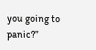you going to panic?”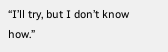“I’ll try, but I don’t know how.”